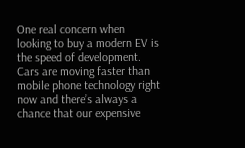One real concern when looking to buy a modern EV is the speed of development. Cars are moving faster than mobile phone technology right now and there’s always a chance that our expensive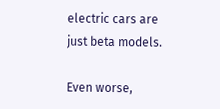electric cars are just beta models.

Even worse,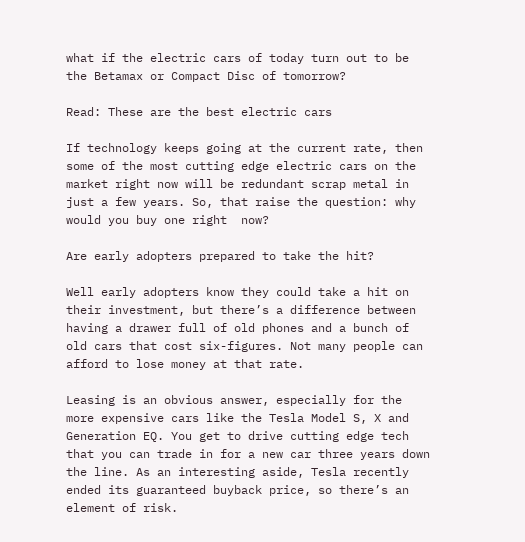what if the electric cars of today turn out to be the Betamax or Compact Disc of tomorrow?

Read: These are the best electric cars

If technology keeps going at the current rate, then some of the most cutting edge electric cars on the market right now will be redundant scrap metal in just a few years. So, that raise the question: why would you buy one right  now?

Are early adopters prepared to take the hit?

Well early adopters know they could take a hit on their investment, but there’s a difference between having a drawer full of old phones and a bunch of old cars that cost six-figures. Not many people can afford to lose money at that rate.

Leasing is an obvious answer, especially for the more expensive cars like the Tesla Model S, X and Generation EQ. You get to drive cutting edge tech that you can trade in for a new car three years down the line. As an interesting aside, Tesla recently ended its guaranteed buyback price, so there’s an element of risk.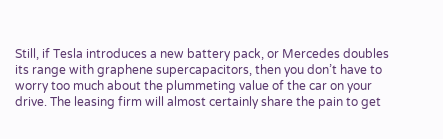Still, if Tesla introduces a new battery pack, or Mercedes doubles its range with graphene supercapacitors, then you don’t have to worry too much about the plummeting value of the car on your drive. The leasing firm will almost certainly share the pain to get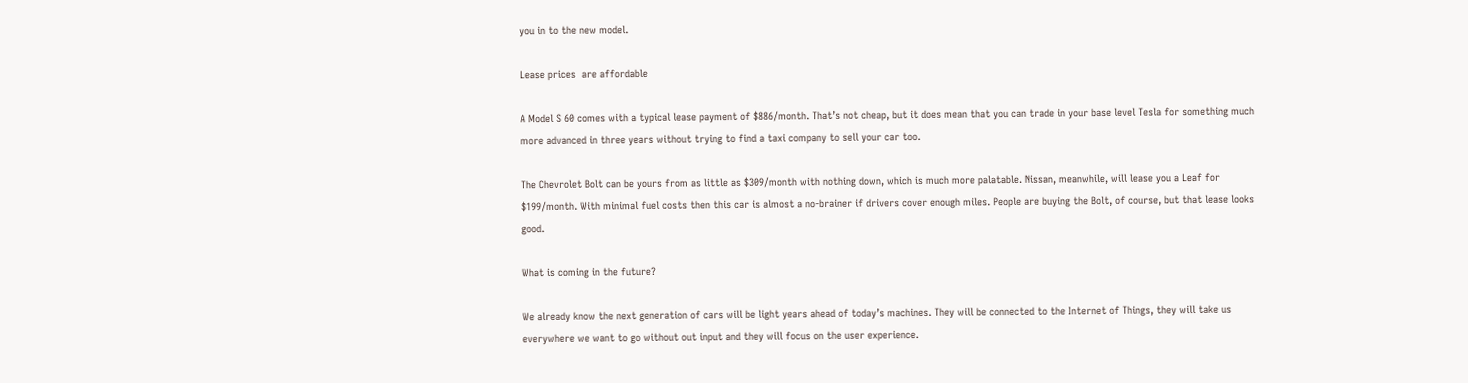you in to the new model.

Lease prices  are affordable

A Model S 60 comes with a typical lease payment of $886/month. That’s not cheap, but it does mean that you can trade in your base level Tesla for something much more advanced in three years without trying to find a taxi company to sell your car too.

The Chevrolet Bolt can be yours from as little as $309/month with nothing down, which is much more palatable. Nissan, meanwhile, will lease you a Leaf for $199/month. With minimal fuel costs then this car is almost a no-brainer if drivers cover enough miles. People are buying the Bolt, of course, but that lease looks  good.

What is coming in the future?

We already know the next generation of cars will be light years ahead of today’s machines. They will be connected to the Internet of Things, they will take us everywhere we want to go without out input and they will focus on the user experience.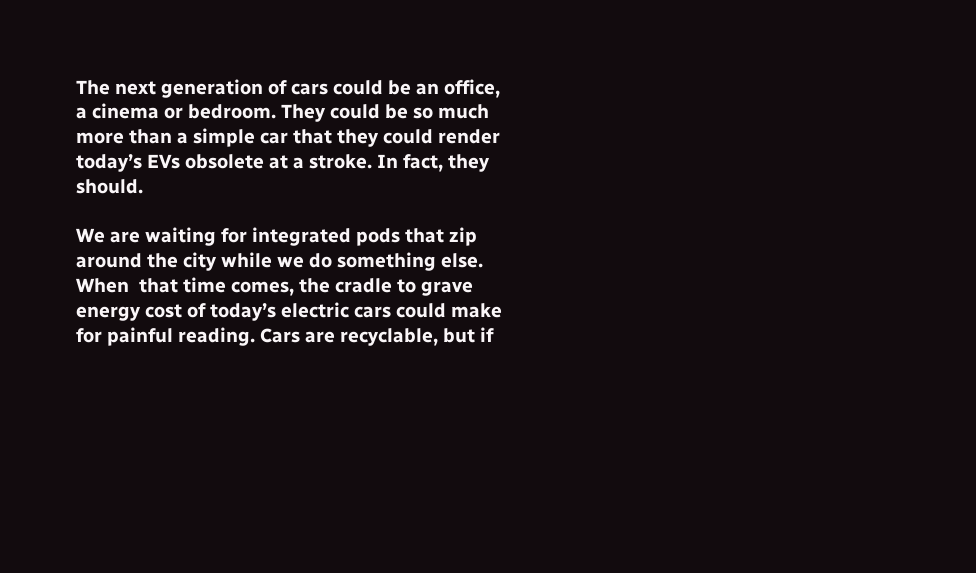The next generation of cars could be an office, a cinema or bedroom. They could be so much more than a simple car that they could render today’s EVs obsolete at a stroke. In fact, they should.

We are waiting for integrated pods that zip around the city while we do something else. When  that time comes, the cradle to grave energy cost of today’s electric cars could make for painful reading. Cars are recyclable, but if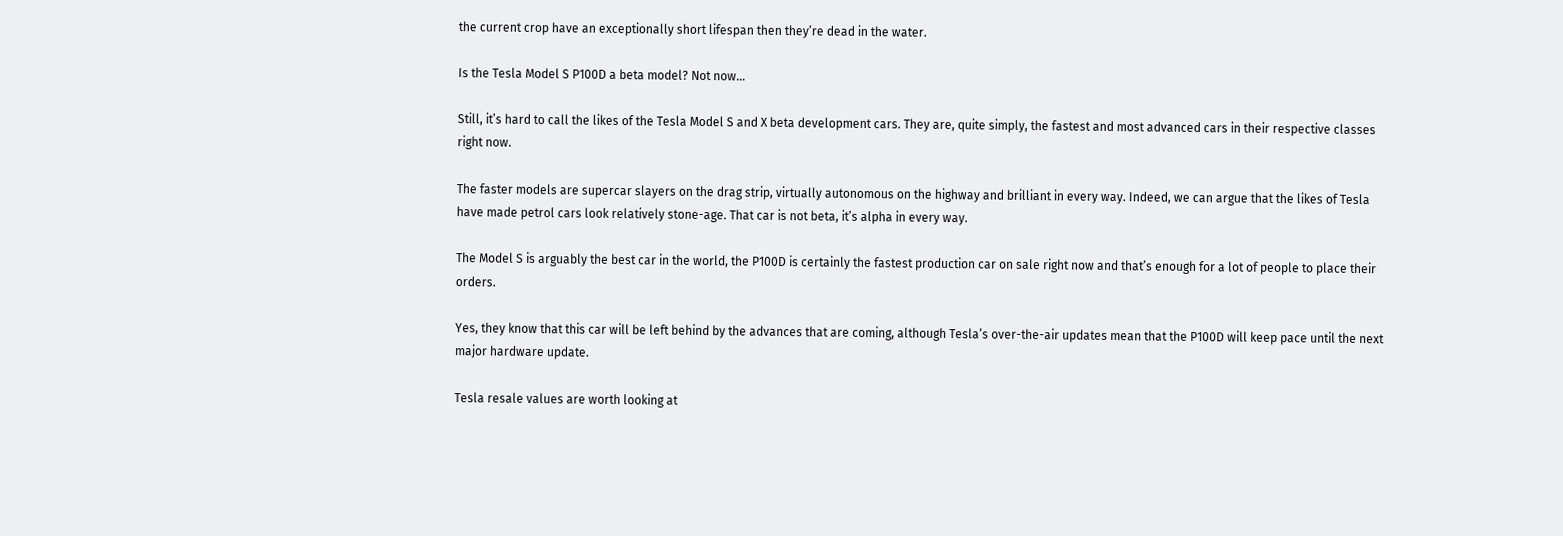the current crop have an exceptionally short lifespan then they’re dead in the water.

Is the Tesla Model S P100D a beta model? Not now…

Still, it’s hard to call the likes of the Tesla Model S and X beta development cars. They are, quite simply, the fastest and most advanced cars in their respective classes right now.

The faster models are supercar slayers on the drag strip, virtually autonomous on the highway and brilliant in every way. Indeed, we can argue that the likes of Tesla have made petrol cars look relatively stone-age. That car is not beta, it’s alpha in every way.

The Model S is arguably the best car in the world, the P100D is certainly the fastest production car on sale right now and that’s enough for a lot of people to place their orders.

Yes, they know that this car will be left behind by the advances that are coming, although Tesla’s over-the-air updates mean that the P100D will keep pace until the next major hardware update.

Tesla resale values are worth looking at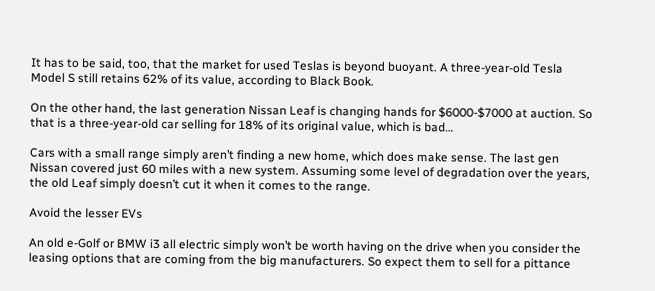It has to be said, too, that the market for used Teslas is beyond buoyant. A three-year-old Tesla Model S still retains 62% of its value, according to Black Book.

On the other hand, the last generation Nissan Leaf is changing hands for $6000-$7000 at auction. So that is a three-year-old car selling for 18% of its original value, which is bad…

Cars with a small range simply aren’t finding a new home, which does make sense. The last gen Nissan covered just 60 miles with a new system. Assuming some level of degradation over the years, the old Leaf simply doesn’t cut it when it comes to the range.

Avoid the lesser EVs

An old e-Golf or BMW i3 all electric simply won’t be worth having on the drive when you consider the leasing options that are coming from the big manufacturers. So expect them to sell for a pittance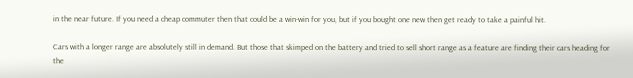in the near future. If you need a cheap commuter then that could be a win-win for you, but if you bought one new then get ready to take a painful hit.

Cars with a longer range are absolutely still in demand. But those that skimped on the battery and tried to sell short range as a feature are finding their cars heading for the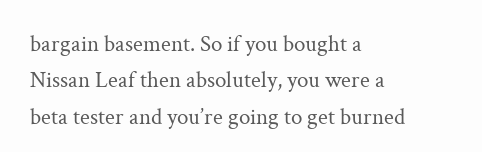bargain basement. So if you bought a Nissan Leaf then absolutely, you were a beta tester and you’re going to get burned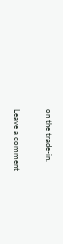on the trade-in.

Leave a comment